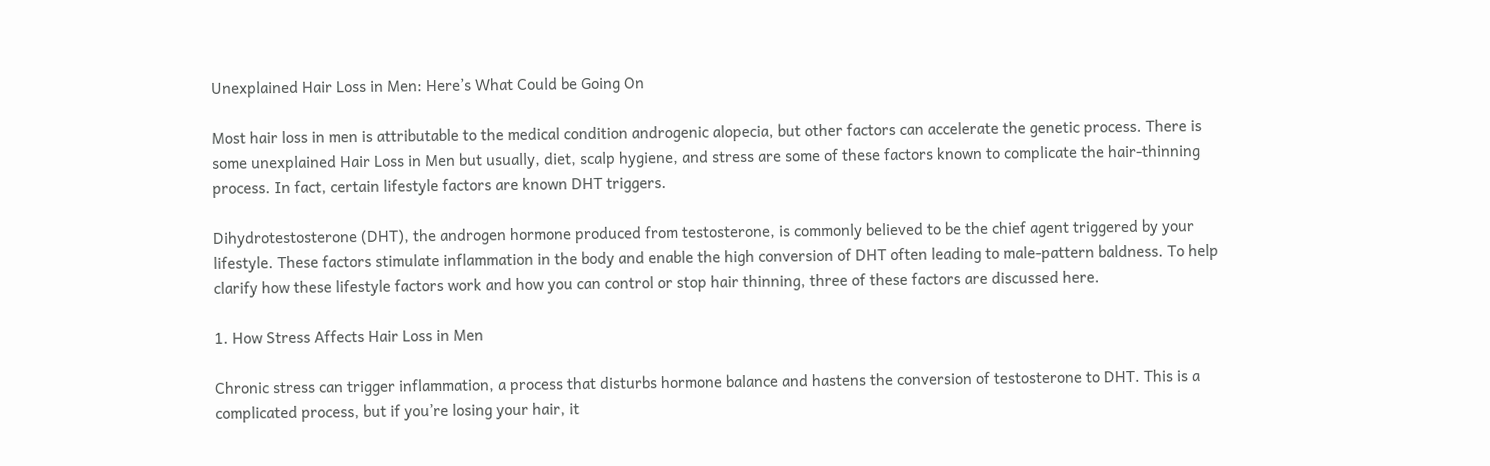Unexplained Hair Loss in Men: Here’s What Could be Going On

Most hair loss in men is attributable to the medical condition androgenic alopecia, but other factors can accelerate the genetic process. There is some unexplained Hair Loss in Men but usually, diet, scalp hygiene, and stress are some of these factors known to complicate the hair-thinning process. In fact, certain lifestyle factors are known DHT triggers.

Dihydrotestosterone (DHT), the androgen hormone produced from testosterone, is commonly believed to be the chief agent triggered by your lifestyle. These factors stimulate inflammation in the body and enable the high conversion of DHT often leading to male-pattern baldness. To help clarify how these lifestyle factors work and how you can control or stop hair thinning, three of these factors are discussed here.

1. How Stress Affects Hair Loss in Men

Chronic stress can trigger inflammation, a process that disturbs hormone balance and hastens the conversion of testosterone to DHT. This is a complicated process, but if you’re losing your hair, it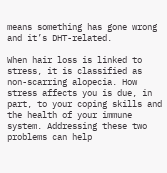means something has gone wrong and it’s DHT-related.

When hair loss is linked to stress, it is classified as non-scarring alopecia. How stress affects you is due, in part, to your coping skills and the health of your immune system. Addressing these two problems can help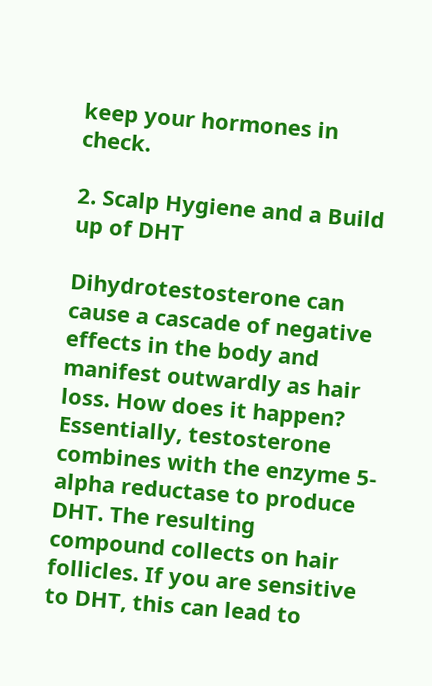keep your hormones in check.

2. Scalp Hygiene and a Build up of DHT

Dihydrotestosterone can cause a cascade of negative effects in the body and manifest outwardly as hair loss. How does it happen? Essentially, testosterone combines with the enzyme 5-alpha reductase to produce DHT. The resulting compound collects on hair follicles. If you are sensitive to DHT, this can lead to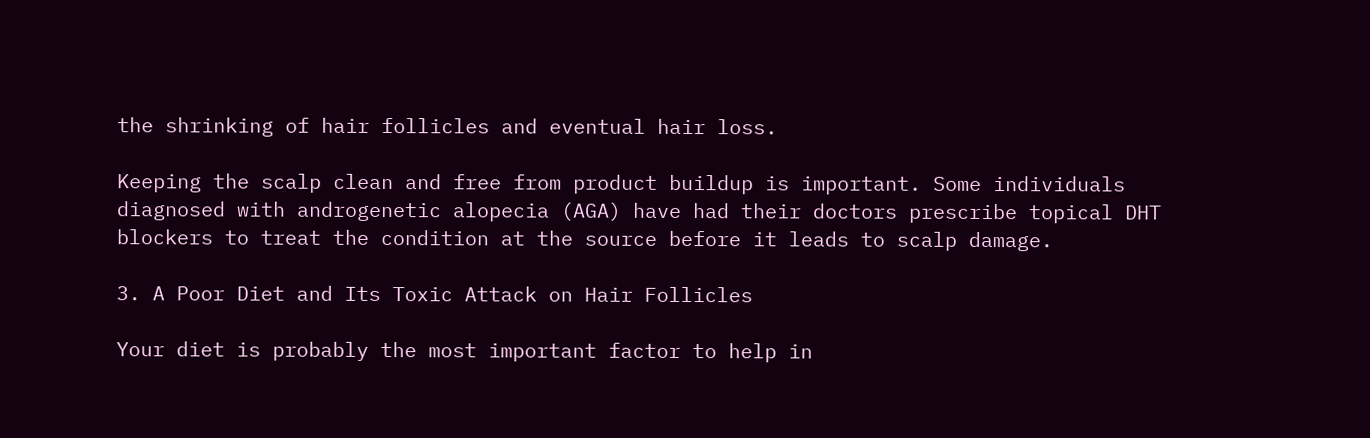the shrinking of hair follicles and eventual hair loss.

Keeping the scalp clean and free from product buildup is important. Some individuals diagnosed with androgenetic alopecia (AGA) have had their doctors prescribe topical DHT blockers to treat the condition at the source before it leads to scalp damage.

3. A Poor Diet and Its Toxic Attack on Hair Follicles

Your diet is probably the most important factor to help in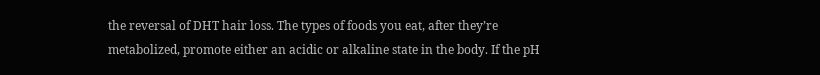the reversal of DHT hair loss. The types of foods you eat, after they’re metabolized, promote either an acidic or alkaline state in the body. If the pH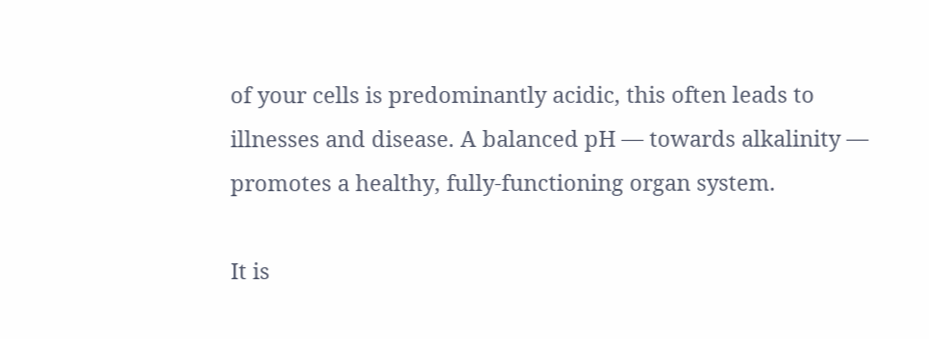of your cells is predominantly acidic, this often leads to illnesses and disease. A balanced pH — towards alkalinity — promotes a healthy, fully-functioning organ system.

It is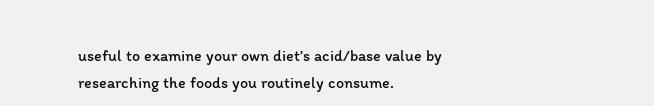useful to examine your own diet’s acid/base value by researching the foods you routinely consume.